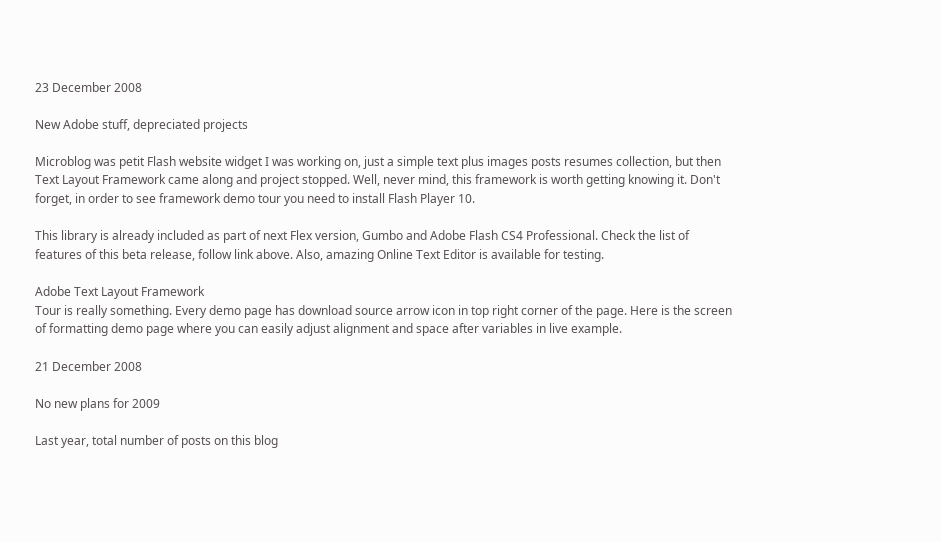23 December 2008

New Adobe stuff, depreciated projects

Microblog was petit Flash website widget I was working on, just a simple text plus images posts resumes collection, but then Text Layout Framework came along and project stopped. Well, never mind, this framework is worth getting knowing it. Don't forget, in order to see framework demo tour you need to install Flash Player 10.

This library is already included as part of next Flex version, Gumbo and Adobe Flash CS4 Professional. Check the list of features of this beta release, follow link above. Also, amazing Online Text Editor is available for testing.

Adobe Text Layout Framework
Tour is really something. Every demo page has download source arrow icon in top right corner of the page. Here is the screen of formatting demo page where you can easily adjust alignment and space after variables in live example.

21 December 2008

No new plans for 2009

Last year, total number of posts on this blog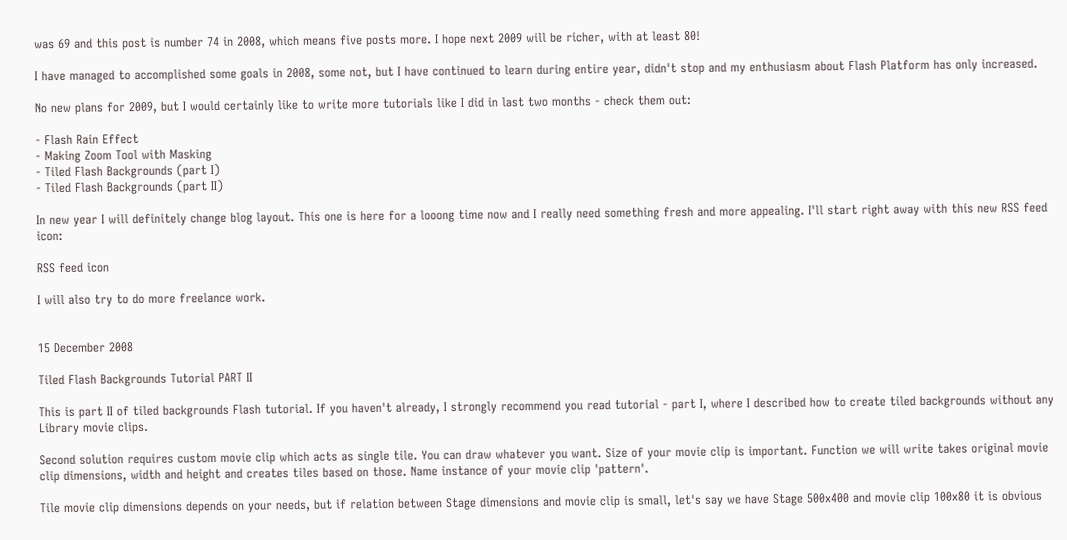was 69 and this post is number 74 in 2008, which means five posts more. I hope next 2009 will be richer, with at least 80!

I have managed to accomplished some goals in 2008, some not, but I have continued to learn during entire year, didn't stop and my enthusiasm about Flash Platform has only increased.

No new plans for 2009, but I would certainly like to write more tutorials like I did in last two months - check them out:

- Flash Rain Effect
- Making Zoom Tool with Masking
- Tiled Flash Backgrounds (part I)
- Tiled Flash Backgrounds (part II)

In new year I will definitely change blog layout. This one is here for a looong time now and I really need something fresh and more appealing. I'll start right away with this new RSS feed icon:

RSS feed icon

I will also try to do more freelance work.


15 December 2008

Tiled Flash Backgrounds Tutorial PART II

This is part II of tiled backgrounds Flash tutorial. If you haven't already, I strongly recommend you read tutorial - part I, where I described how to create tiled backgrounds without any Library movie clips.

Second solution requires custom movie clip which acts as single tile. You can draw whatever you want. Size of your movie clip is important. Function we will write takes original movie clip dimensions, width and height and creates tiles based on those. Name instance of your movie clip 'pattern'.

Tile movie clip dimensions depends on your needs, but if relation between Stage dimensions and movie clip is small, let's say we have Stage 500x400 and movie clip 100x80 it is obvious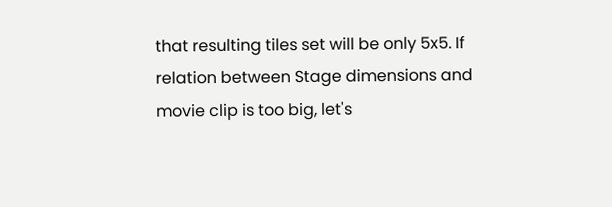that resulting tiles set will be only 5x5. If relation between Stage dimensions and movie clip is too big, let's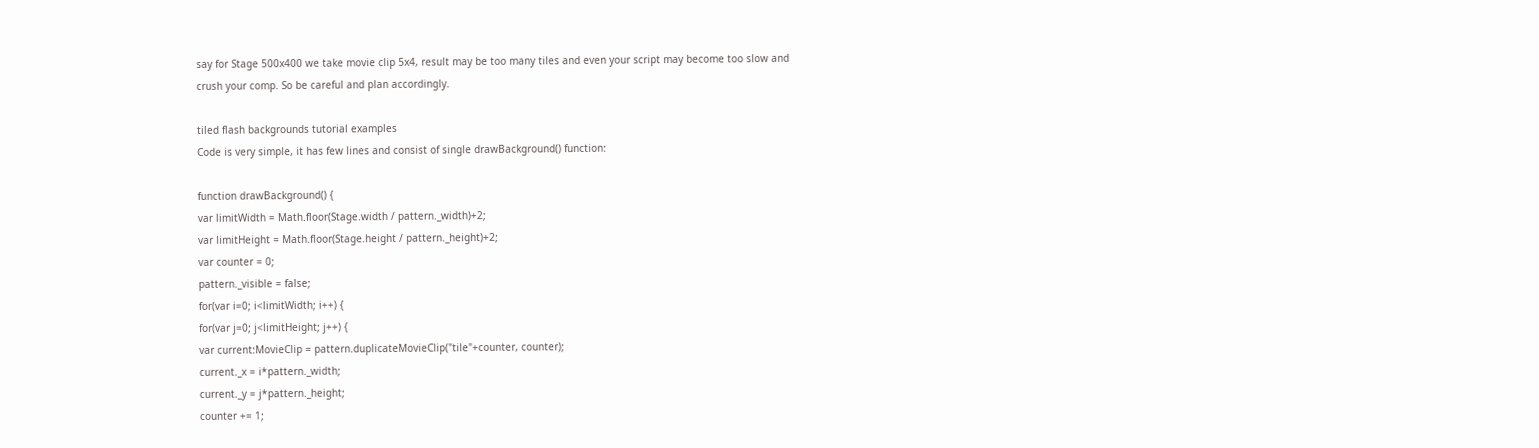say for Stage 500x400 we take movie clip 5x4, result may be too many tiles and even your script may become too slow and crush your comp. So be careful and plan accordingly.

tiled flash backgrounds tutorial examples
Code is very simple, it has few lines and consist of single drawBackground() function:

function drawBackground() {
var limitWidth = Math.floor(Stage.width / pattern._width)+2;
var limitHeight = Math.floor(Stage.height / pattern._height)+2;
var counter = 0;
pattern._visible = false;
for(var i=0; i<limitWidth; i++) {
for(var j=0; j<limitHeight; j++) {
var current:MovieClip = pattern.duplicateMovieClip("tile"+counter, counter);
current._x = i*pattern._width;
current._y = j*pattern._height;
counter += 1;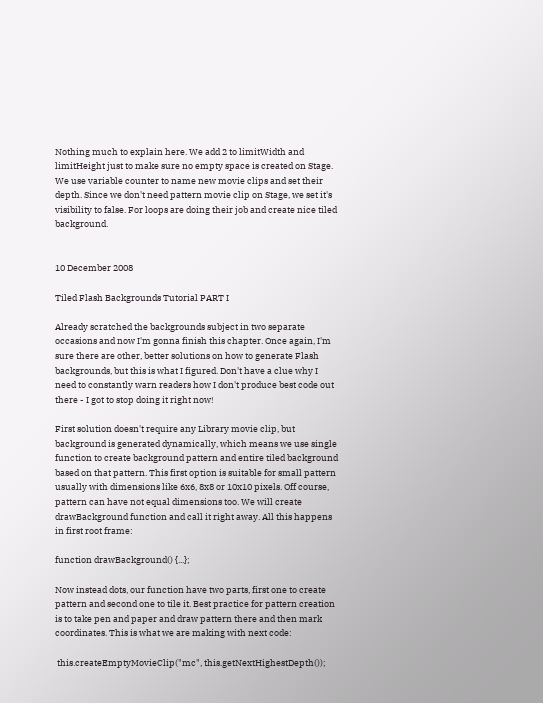Nothing much to explain here. We add 2 to limitWidth and limitHeight just to make sure no empty space is created on Stage. We use variable counter to name new movie clips and set their depth. Since we don't need pattern movie clip on Stage, we set it's visibility to false. For loops are doing their job and create nice tiled background.


10 December 2008

Tiled Flash Backgrounds Tutorial PART I

Already scratched the backgrounds subject in two separate occasions and now I'm gonna finish this chapter. Once again, I'm sure there are other, better solutions on how to generate Flash backgrounds, but this is what I figured. Don't have a clue why I need to constantly warn readers how I don't produce best code out there - I got to stop doing it right now!

First solution doesn't require any Library movie clip, but background is generated dynamically, which means we use single function to create background pattern and entire tiled background based on that pattern. This first option is suitable for small pattern usually with dimensions like 6x6, 8x8 or 10x10 pixels. Off course, pattern can have not equal dimensions too. We will create drawBackground function and call it right away. All this happens in first root frame:

function drawBackground() {...};

Now instead dots, our function have two parts, first one to create pattern and second one to tile it. Best practice for pattern creation is to take pen and paper and draw pattern there and then mark coordinates. This is what we are making with next code:

 this.createEmptyMovieClip("mc", this.getNextHighestDepth());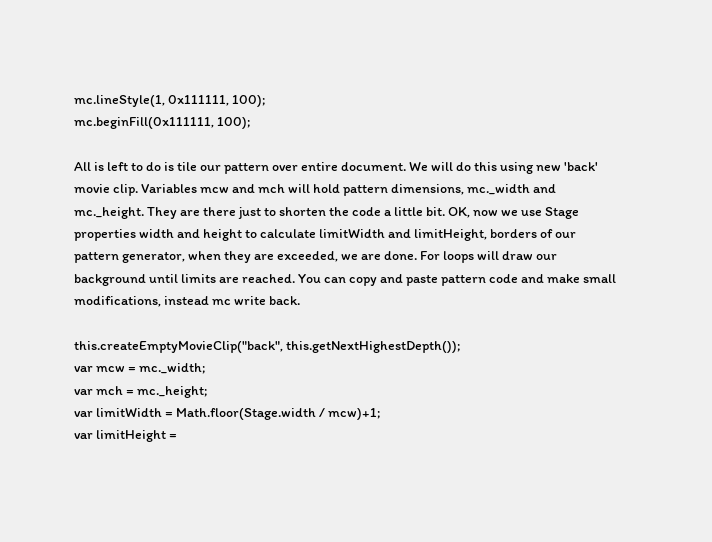mc.lineStyle(1, 0x111111, 100);
mc.beginFill(0x111111, 100);

All is left to do is tile our pattern over entire document. We will do this using new 'back' movie clip. Variables mcw and mch will hold pattern dimensions, mc._width and mc._height. They are there just to shorten the code a little bit. OK, now we use Stage properties width and height to calculate limitWidth and limitHeight, borders of our pattern generator, when they are exceeded, we are done. For loops will draw our background until limits are reached. You can copy and paste pattern code and make small modifications, instead mc write back.

this.createEmptyMovieClip("back", this.getNextHighestDepth());
var mcw = mc._width;
var mch = mc._height;
var limitWidth = Math.floor(Stage.width / mcw)+1;
var limitHeight =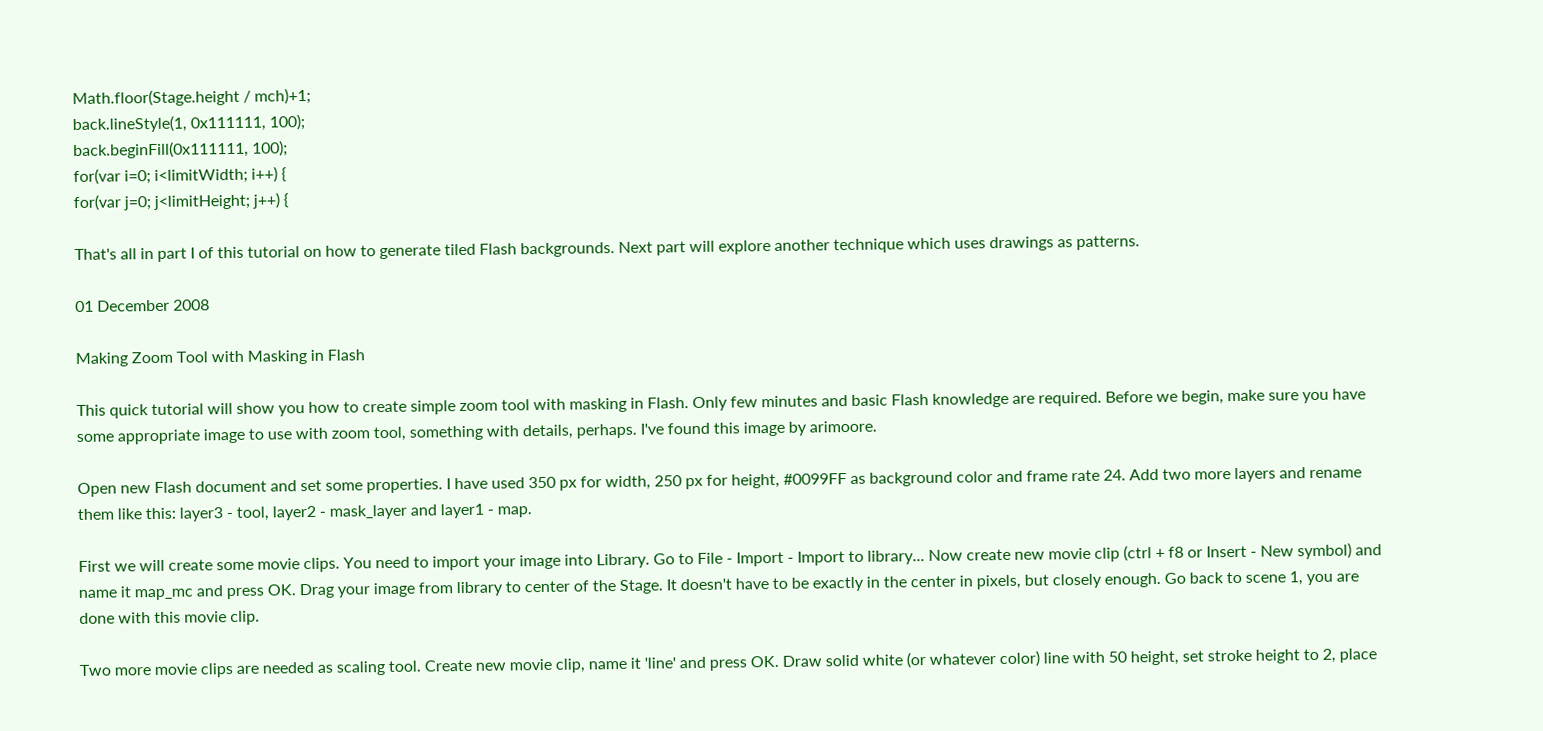Math.floor(Stage.height / mch)+1;
back.lineStyle(1, 0x111111, 100);
back.beginFill(0x111111, 100);
for(var i=0; i<limitWidth; i++) {
for(var j=0; j<limitHeight; j++) {

That's all in part I of this tutorial on how to generate tiled Flash backgrounds. Next part will explore another technique which uses drawings as patterns.

01 December 2008

Making Zoom Tool with Masking in Flash

This quick tutorial will show you how to create simple zoom tool with masking in Flash. Only few minutes and basic Flash knowledge are required. Before we begin, make sure you have some appropriate image to use with zoom tool, something with details, perhaps. I've found this image by arimoore.

Open new Flash document and set some properties. I have used 350 px for width, 250 px for height, #0099FF as background color and frame rate 24. Add two more layers and rename them like this: layer3 - tool, layer2 - mask_layer and layer1 - map.

First we will create some movie clips. You need to import your image into Library. Go to File - Import - Import to library... Now create new movie clip (ctrl + f8 or Insert - New symbol) and name it map_mc and press OK. Drag your image from library to center of the Stage. It doesn't have to be exactly in the center in pixels, but closely enough. Go back to scene 1, you are done with this movie clip.

Two more movie clips are needed as scaling tool. Create new movie clip, name it 'line' and press OK. Draw solid white (or whatever color) line with 50 height, set stroke height to 2, place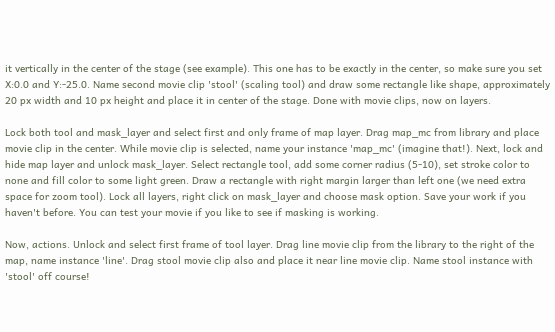it vertically in the center of the stage (see example). This one has to be exactly in the center, so make sure you set X:0.0 and Y:-25.0. Name second movie clip 'stool' (scaling tool) and draw some rectangle like shape, approximately 20 px width and 10 px height and place it in center of the stage. Done with movie clips, now on layers.

Lock both tool and mask_layer and select first and only frame of map layer. Drag map_mc from library and place movie clip in the center. While movie clip is selected, name your instance 'map_mc' (imagine that!). Next, lock and hide map layer and unlock mask_layer. Select rectangle tool, add some corner radius (5-10), set stroke color to none and fill color to some light green. Draw a rectangle with right margin larger than left one (we need extra space for zoom tool). Lock all layers, right click on mask_layer and choose mask option. Save your work if you haven't before. You can test your movie if you like to see if masking is working.

Now, actions. Unlock and select first frame of tool layer. Drag line movie clip from the library to the right of the map, name instance 'line'. Drag stool movie clip also and place it near line movie clip. Name stool instance with 'stool' off course!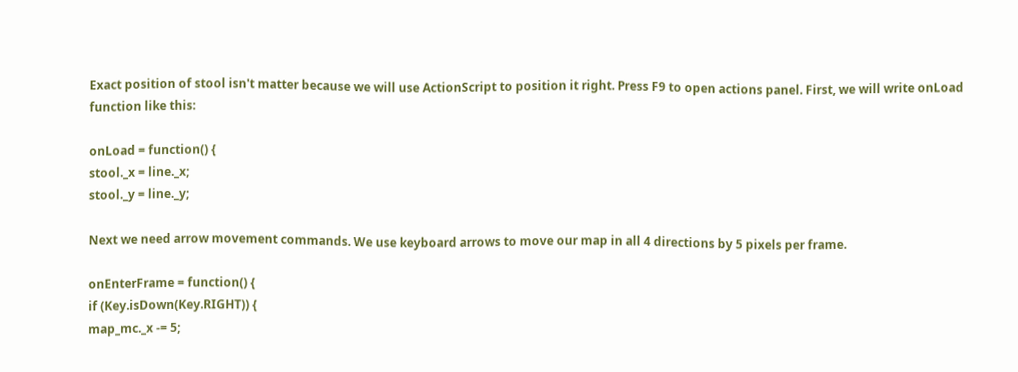Exact position of stool isn't matter because we will use ActionScript to position it right. Press F9 to open actions panel. First, we will write onLoad function like this:

onLoad = function() {
stool._x = line._x;
stool._y = line._y;

Next we need arrow movement commands. We use keyboard arrows to move our map in all 4 directions by 5 pixels per frame.

onEnterFrame = function() {
if (Key.isDown(Key.RIGHT)) {
map_mc._x -= 5;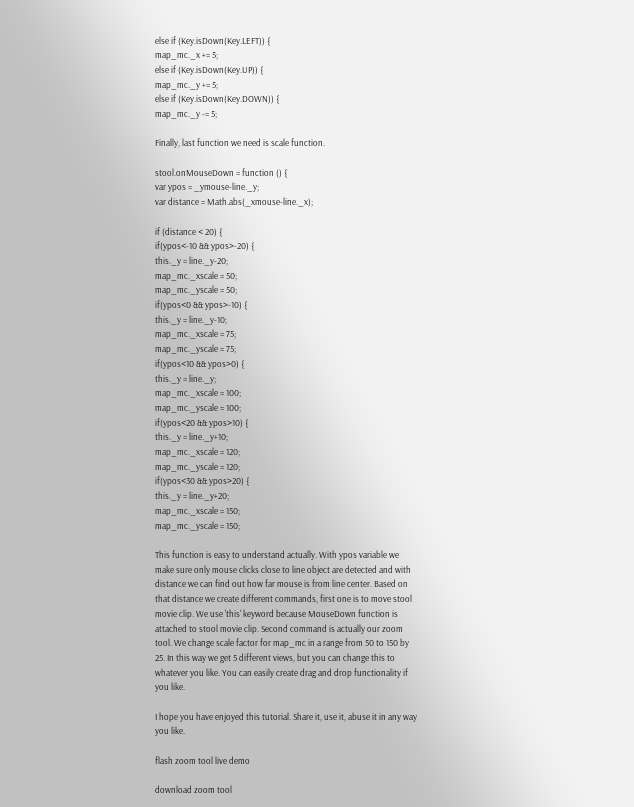else if (Key.isDown(Key.LEFT)) {
map_mc._x += 5;
else if (Key.isDown(Key.UP)) {
map_mc._y += 5;
else if (Key.isDown(Key.DOWN)) {
map_mc._y -= 5;

Finally, last function we need is scale function.

stool.onMouseDown = function () {
var ypos = _ymouse-line._y;
var distance = Math.abs(_xmouse-line._x);

if (distance < 20) {
if(ypos<-10 && ypos>-20) {
this._y = line._y-20;
map_mc._xscale = 50;
map_mc._yscale = 50;
if(ypos<0 && ypos>-10) {
this._y = line._y-10;
map_mc._xscale = 75;
map_mc._yscale = 75;
if(ypos<10 && ypos>0) {
this._y = line._y;
map_mc._xscale = 100;
map_mc._yscale = 100;
if(ypos<20 && ypos>10) {
this._y = line._y+10;
map_mc._xscale = 120;
map_mc._yscale = 120;
if(ypos<30 && ypos>20) {
this._y = line._y+20;
map_mc._xscale = 150;
map_mc._yscale = 150;

This function is easy to understand actually. With ypos variable we make sure only mouse clicks close to line object are detected and with distance we can find out how far mouse is from line center. Based on that distance we create different commands, first one is to move stool movie clip. We use 'this' keyword because MouseDown function is attached to stool movie clip. Second command is actually our zoom tool. We change scale factor for map_mc in a range from 50 to 150 by 25. In this way we get 5 different views, but you can change this to whatever you like. You can easily create drag and drop functionality if you like.

I hope you have enjoyed this tutorial. Share it, use it, abuse it in any way you like.

flash zoom tool live demo

download zoom tool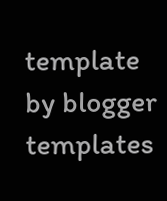template by blogger templates